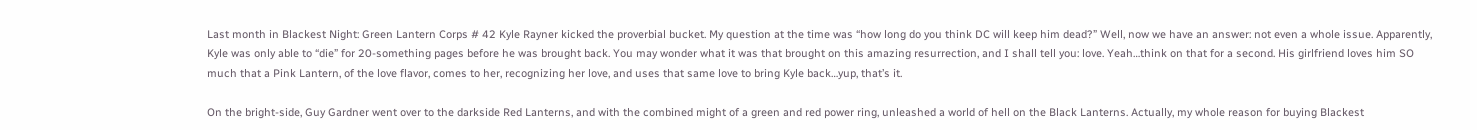Last month in Blackest Night: Green Lantern Corps # 42 Kyle Rayner kicked the proverbial bucket. My question at the time was “how long do you think DC will keep him dead?” Well, now we have an answer: not even a whole issue. Apparently,  Kyle was only able to “die” for 20-something pages before he was brought back. You may wonder what it was that brought on this amazing resurrection, and I shall tell you: love. Yeah…think on that for a second. His girlfriend loves him SO much that a Pink Lantern, of the love flavor, comes to her, recognizing her love, and uses that same love to bring Kyle back…yup, that’s it.

On the bright-side, Guy Gardner went over to the darkside Red Lanterns, and with the combined might of a green and red power ring, unleashed a world of hell on the Black Lanterns. Actually, my whole reason for buying Blackest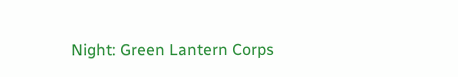Night: Green Lantern Corps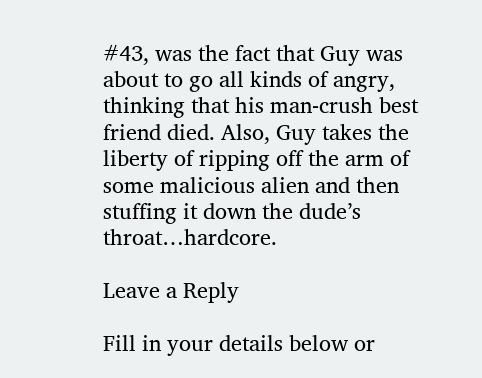#43, was the fact that Guy was about to go all kinds of angry, thinking that his man-crush best friend died. Also, Guy takes the liberty of ripping off the arm of some malicious alien and then stuffing it down the dude’s throat…hardcore.

Leave a Reply

Fill in your details below or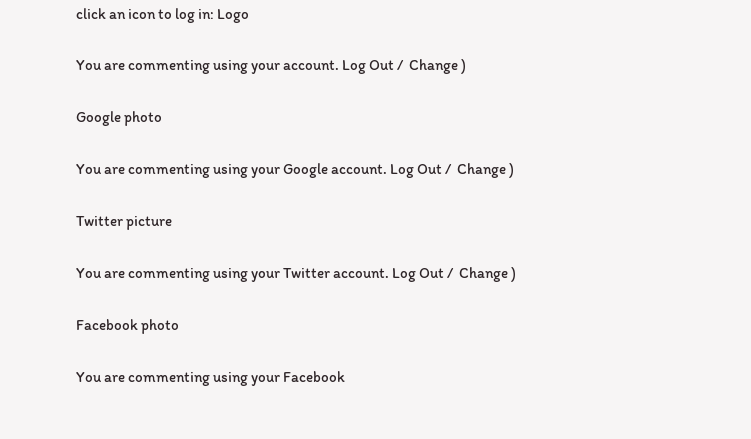click an icon to log in: Logo

You are commenting using your account. Log Out /  Change )

Google photo

You are commenting using your Google account. Log Out /  Change )

Twitter picture

You are commenting using your Twitter account. Log Out /  Change )

Facebook photo

You are commenting using your Facebook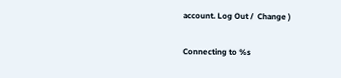account. Log Out /  Change )

Connecting to %s